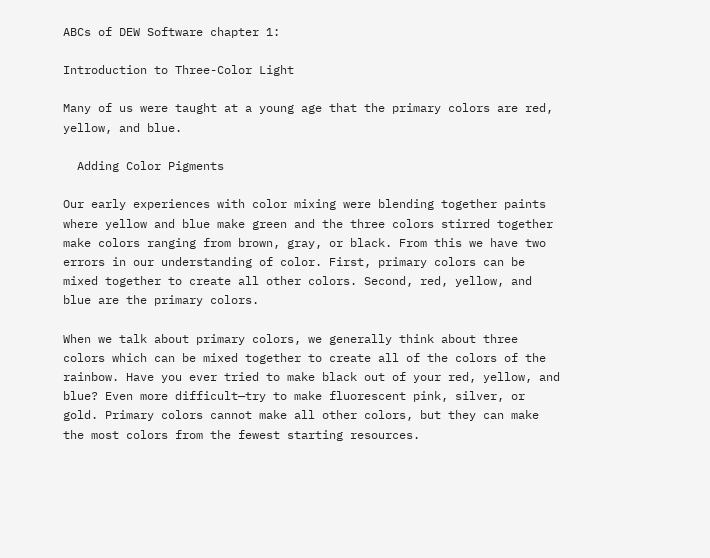ABCs of DEW Software chapter 1:

Introduction to Three-Color Light

Many of us were taught at a young age that the primary colors are red, yellow, and blue.

  Adding Color Pigments

Our early experiences with color mixing were blending together paints where yellow and blue make green and the three colors stirred together make colors ranging from brown, gray, or black. From this we have two errors in our understanding of color. First, primary colors can be mixed together to create all other colors. Second, red, yellow, and blue are the primary colors.

When we talk about primary colors, we generally think about three colors which can be mixed together to create all of the colors of the rainbow. Have you ever tried to make black out of your red, yellow, and blue? Even more difficult—try to make fluorescent pink, silver, or gold. Primary colors cannot make all other colors, but they can make the most colors from the fewest starting resources.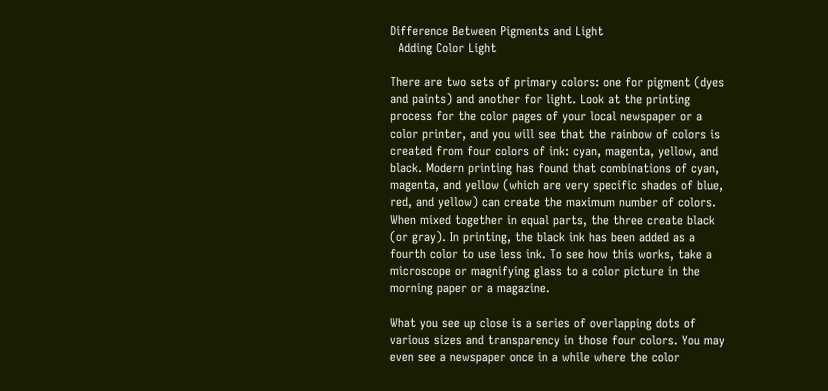Difference Between Pigments and Light
  Adding Color Light

There are two sets of primary colors: one for pigment (dyes and paints) and another for light. Look at the printing process for the color pages of your local newspaper or a color printer, and you will see that the rainbow of colors is created from four colors of ink: cyan, magenta, yellow, and black. Modern printing has found that combinations of cyan, magenta, and yellow (which are very specific shades of blue, red, and yellow) can create the maximum number of colors. When mixed together in equal parts, the three create black (or gray). In printing, the black ink has been added as a fourth color to use less ink. To see how this works, take a microscope or magnifying glass to a color picture in the morning paper or a magazine.

What you see up close is a series of overlapping dots of various sizes and transparency in those four colors. You may even see a newspaper once in a while where the color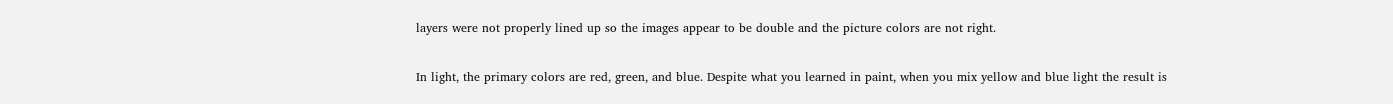layers were not properly lined up so the images appear to be double and the picture colors are not right.

In light, the primary colors are red, green, and blue. Despite what you learned in paint, when you mix yellow and blue light the result is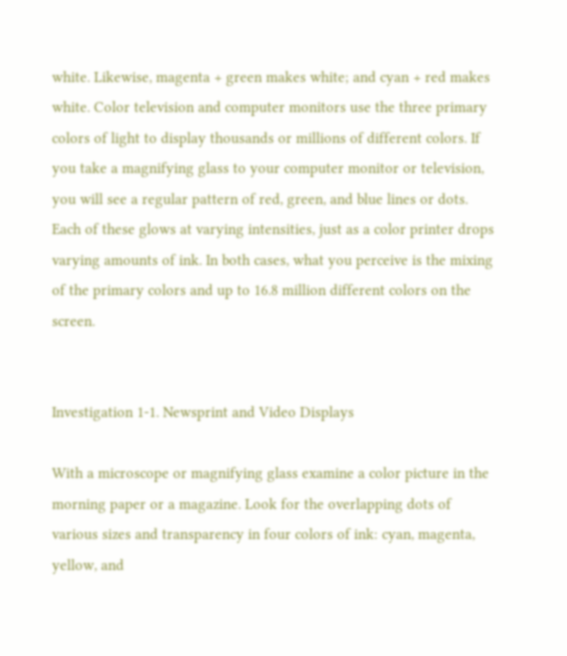white. Likewise, magenta + green makes white; and cyan + red makes white. Color television and computer monitors use the three primary colors of light to display thousands or millions of different colors. If you take a magnifying glass to your computer monitor or television, you will see a regular pattern of red, green, and blue lines or dots. Each of these glows at varying intensities, just as a color printer drops varying amounts of ink. In both cases, what you perceive is the mixing of the primary colors and up to 16.8 million different colors on the screen.


Investigation 1-1. Newsprint and Video Displays

With a microscope or magnifying glass examine a color picture in the morning paper or a magazine. Look for the overlapping dots of various sizes and transparency in four colors of ink: cyan, magenta, yellow, and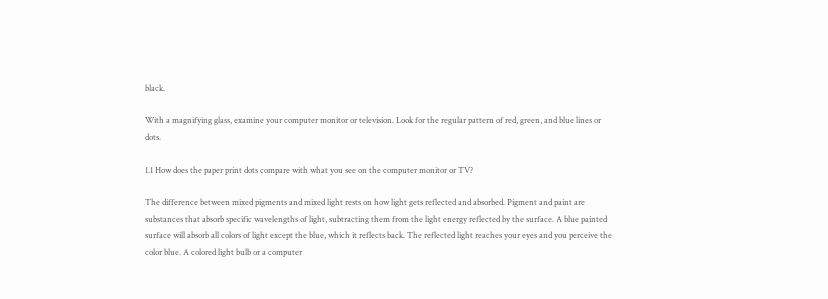black.

With a magnifying glass, examine your computer monitor or television. Look for the regular pattern of red, green, and blue lines or dots.

1.1 How does the paper print dots compare with what you see on the computer monitor or TV?

The difference between mixed pigments and mixed light rests on how light gets reflected and absorbed. Pigment and paint are substances that absorb specific wavelengths of light, subtracting them from the light energy reflected by the surface. A blue painted surface will absorb all colors of light except the blue, which it reflects back. The reflected light reaches your eyes and you perceive the color blue. A colored light bulb or a computer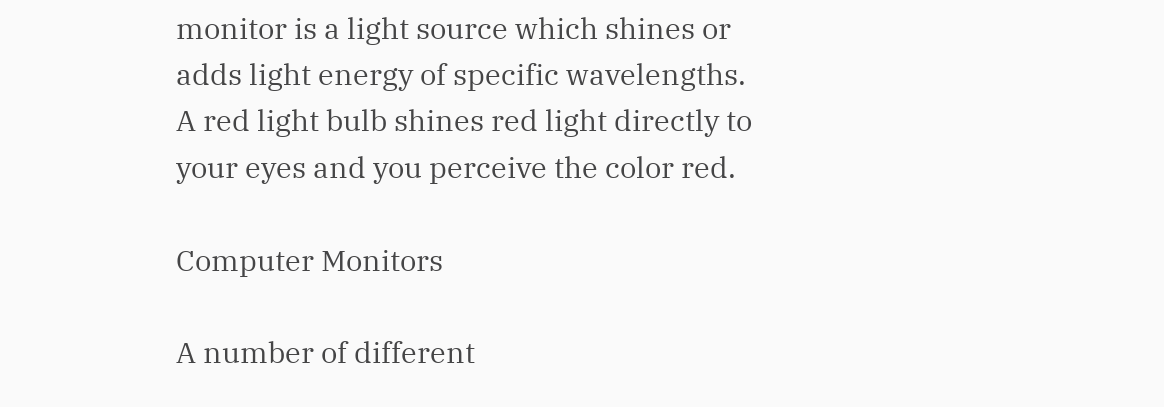monitor is a light source which shines or adds light energy of specific wavelengths. A red light bulb shines red light directly to your eyes and you perceive the color red.

Computer Monitors

A number of different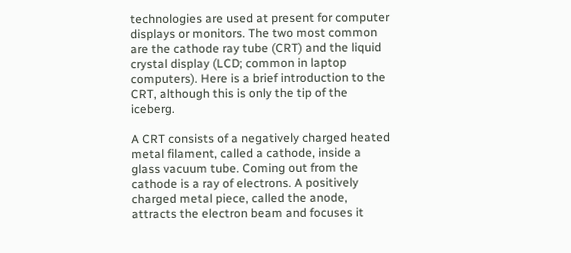technologies are used at present for computer displays or monitors. The two most common are the cathode ray tube (CRT) and the liquid crystal display (LCD; common in laptop computers). Here is a brief introduction to the CRT, although this is only the tip of the iceberg.

A CRT consists of a negatively charged heated metal filament, called a cathode, inside a glass vacuum tube. Coming out from the cathode is a ray of electrons. A positively charged metal piece, called the anode, attracts the electron beam and focuses it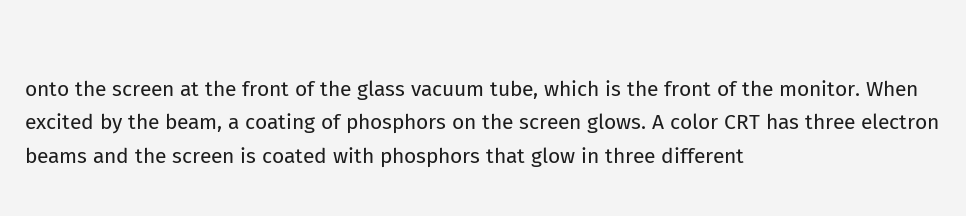onto the screen at the front of the glass vacuum tube, which is the front of the monitor. When excited by the beam, a coating of phosphors on the screen glows. A color CRT has three electron beams and the screen is coated with phosphors that glow in three different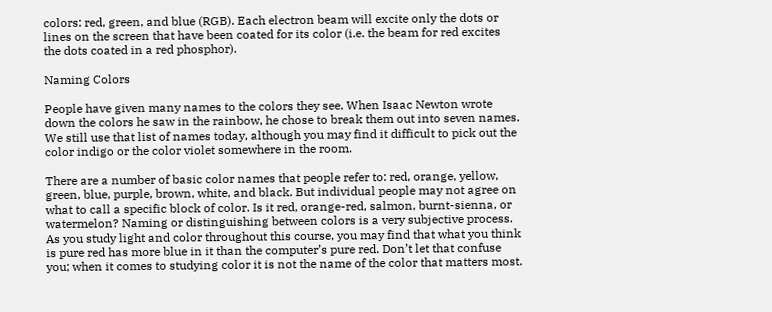colors: red, green, and blue (RGB). Each electron beam will excite only the dots or lines on the screen that have been coated for its color (i.e. the beam for red excites the dots coated in a red phosphor).

Naming Colors

People have given many names to the colors they see. When Isaac Newton wrote down the colors he saw in the rainbow, he chose to break them out into seven names. We still use that list of names today, although you may find it difficult to pick out the color indigo or the color violet somewhere in the room.

There are a number of basic color names that people refer to: red, orange, yellow, green, blue, purple, brown, white, and black. But individual people may not agree on what to call a specific block of color. Is it red, orange-red, salmon, burnt-sienna, or watermelon? Naming or distinguishing between colors is a very subjective process. As you study light and color throughout this course, you may find that what you think is pure red has more blue in it than the computer’s pure red. Don’t let that confuse you; when it comes to studying color it is not the name of the color that matters most.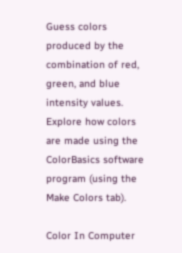Guess colors produced by the combination of red, green, and blue intensity values. Explore how colors are made using the ColorBasics software program (using the Make Colors tab).

Color In Computer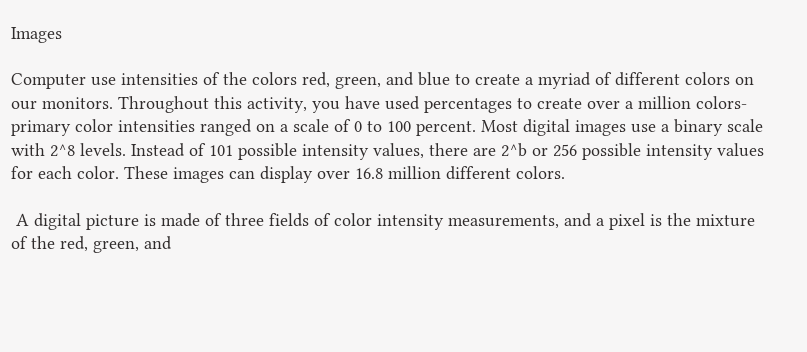Images

Computer use intensities of the colors red, green, and blue to create a myriad of different colors on our monitors. Throughout this activity, you have used percentages to create over a million colors-primary color intensities ranged on a scale of 0 to 100 percent. Most digital images use a binary scale with 2^8 levels. Instead of 101 possible intensity values, there are 2^b or 256 possible intensity values for each color. These images can display over 16.8 million different colors.

 A digital picture is made of three fields of color intensity measurements, and a pixel is the mixture of the red, green, and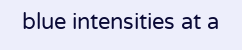blue intensities at a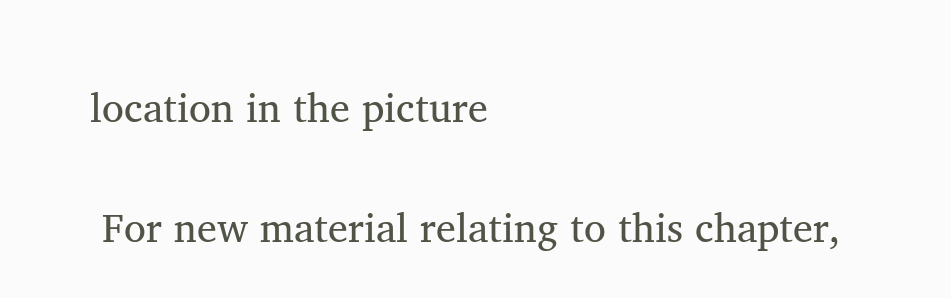location in the picture

 For new material relating to this chapter,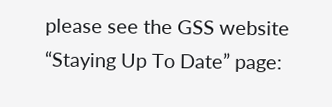please see the GSS website “Staying Up To Date” page: